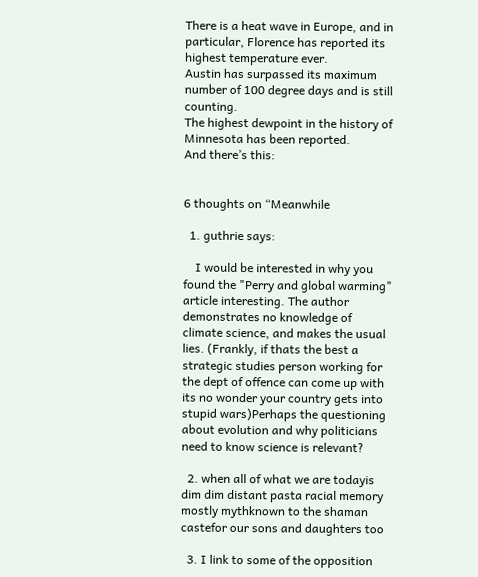There is a heat wave in Europe, and in particular, Florence has reported its highest temperature ever.
Austin has surpassed its maximum number of 100 degree days and is still counting.
The highest dewpoint in the history of Minnesota has been reported.
And there’s this:


6 thoughts on “Meanwhile

  1. guthrie says:

    I would be interested in why you found the "Perry and global warming" article interesting. The author demonstrates no knowledge of climate science, and makes the usual lies. (Frankly, if thats the best a strategic studies person working for the dept of offence can come up with its no wonder your country gets into stupid wars)Perhaps the questioning about evolution and why politicians need to know science is relevant?

  2. when all of what we are todayis dim dim distant pasta racial memory mostly mythknown to the shaman castefor our sons and daughters too

  3. I link to some of the opposition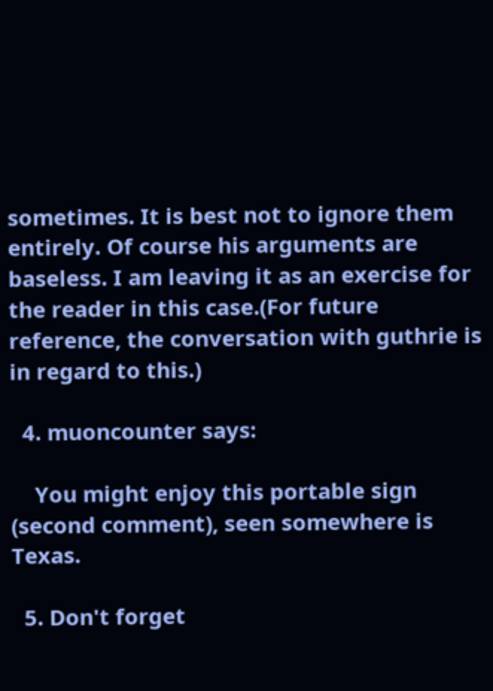sometimes. It is best not to ignore them entirely. Of course his arguments are baseless. I am leaving it as an exercise for the reader in this case.(For future reference, the conversation with guthrie is in regard to this.)

  4. muoncounter says:

    You might enjoy this portable sign (second comment), seen somewhere is Texas.

  5. Don't forget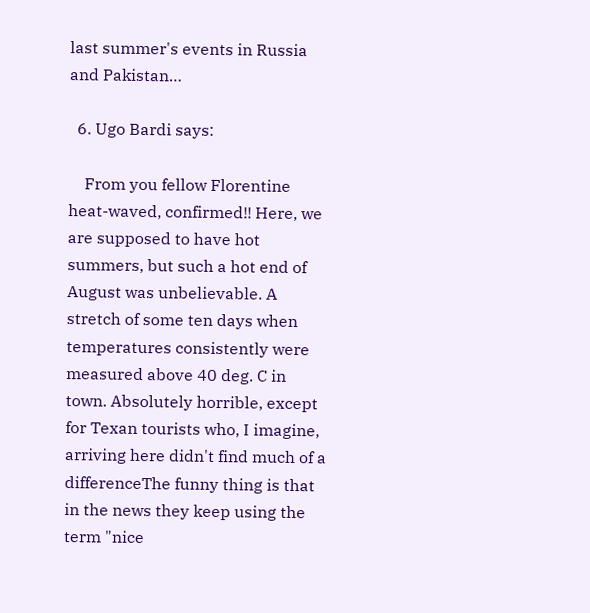last summer's events in Russia and Pakistan…

  6. Ugo Bardi says:

    From you fellow Florentine heat-waved, confirmed!! Here, we are supposed to have hot summers, but such a hot end of August was unbelievable. A stretch of some ten days when temperatures consistently were measured above 40 deg. C in town. Absolutely horrible, except for Texan tourists who, I imagine, arriving here didn't find much of a differenceThe funny thing is that in the news they keep using the term "nice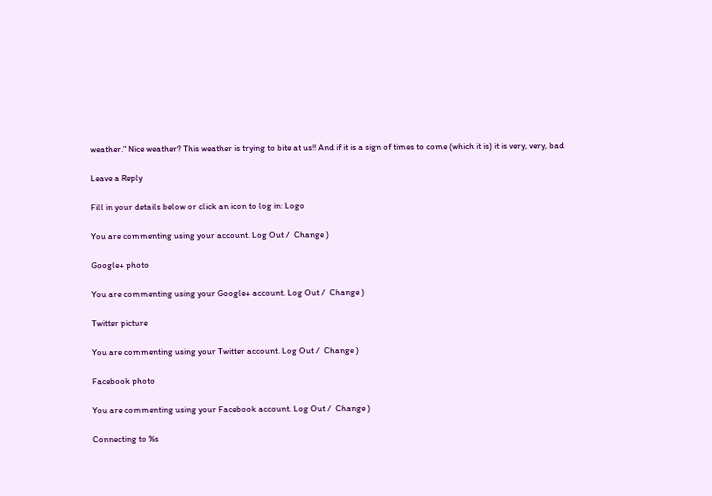weather." Nice weather? This weather is trying to bite at us!! And if it is a sign of times to come (which it is) it is very, very, bad

Leave a Reply

Fill in your details below or click an icon to log in: Logo

You are commenting using your account. Log Out /  Change )

Google+ photo

You are commenting using your Google+ account. Log Out /  Change )

Twitter picture

You are commenting using your Twitter account. Log Out /  Change )

Facebook photo

You are commenting using your Facebook account. Log Out /  Change )

Connecting to %s